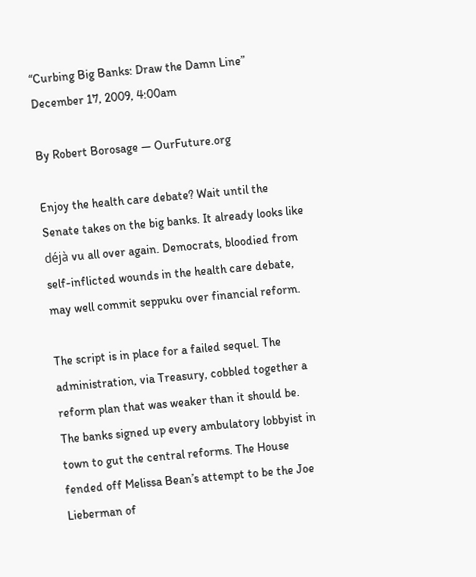“Curbing Big Banks: Draw the Damn Line”
December 17, 2009, 4:00am

By Robert Borosage — OurFuture.org

Enjoy the health care debate? Wait until the Senate takes on the big banks. It already looks like déjà vu all over again. Democrats, bloodied from self-inflicted wounds in the health care debate, may well commit seppuku over financial reform.

The script is in place for a failed sequel. The administration, via Treasury, cobbled together a reform plan that was weaker than it should be. The banks signed up every ambulatory lobbyist in town to gut the central reforms. The House fended off Melissa Bean’s attempt to be the Joe Lieberman of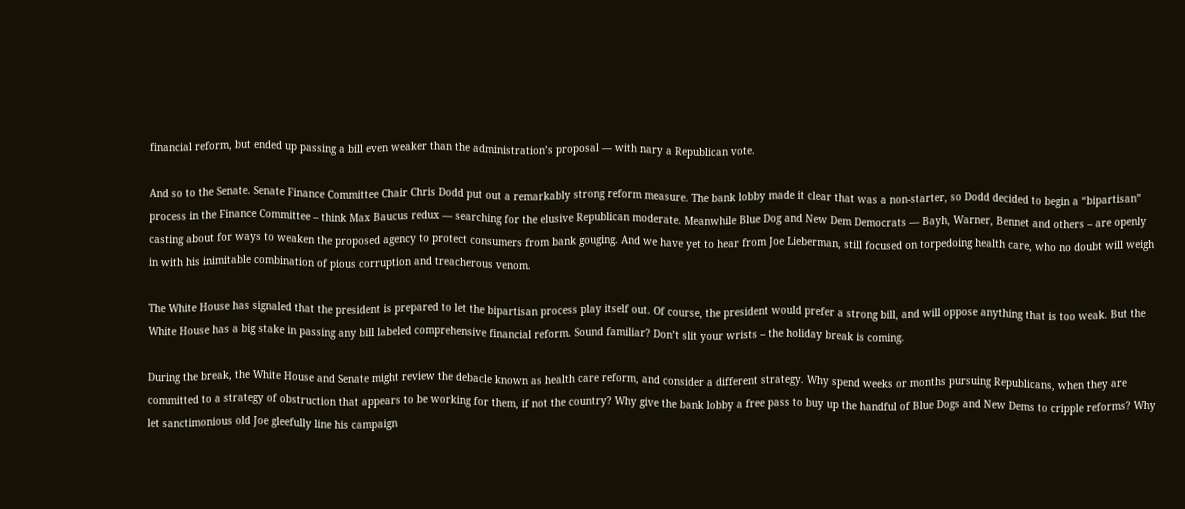financial reform, but ended up passing a bill even weaker than the administration’s proposal — with nary a Republican vote.

And so to the Senate. Senate Finance Committee Chair Chris Dodd put out a remarkably strong reform measure. The bank lobby made it clear that was a non-starter, so Dodd decided to begin a “bipartisan” process in the Finance Committee – think Max Baucus redux — searching for the elusive Republican moderate. Meanwhile Blue Dog and New Dem Democrats — Bayh, Warner, Bennet and others – are openly casting about for ways to weaken the proposed agency to protect consumers from bank gouging. And we have yet to hear from Joe Lieberman, still focused on torpedoing health care, who no doubt will weigh in with his inimitable combination of pious corruption and treacherous venom.

The White House has signaled that the president is prepared to let the bipartisan process play itself out. Of course, the president would prefer a strong bill, and will oppose anything that is too weak. But the White House has a big stake in passing any bill labeled comprehensive financial reform. Sound familiar? Don’t slit your wrists – the holiday break is coming.

During the break, the White House and Senate might review the debacle known as health care reform, and consider a different strategy. Why spend weeks or months pursuing Republicans, when they are committed to a strategy of obstruction that appears to be working for them, if not the country? Why give the bank lobby a free pass to buy up the handful of Blue Dogs and New Dems to cripple reforms? Why let sanctimonious old Joe gleefully line his campaign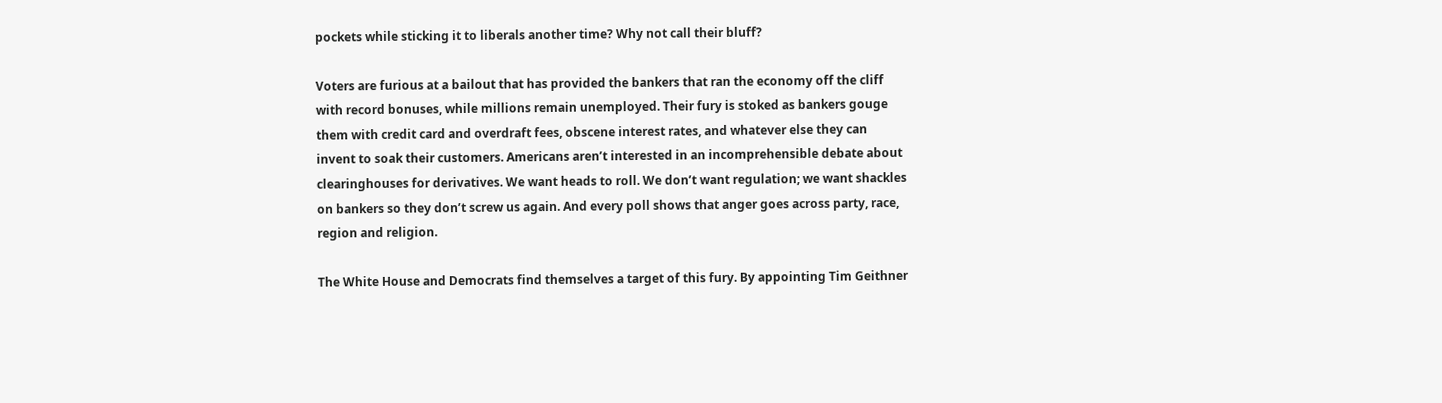pockets while sticking it to liberals another time? Why not call their bluff?

Voters are furious at a bailout that has provided the bankers that ran the economy off the cliff with record bonuses, while millions remain unemployed. Their fury is stoked as bankers gouge them with credit card and overdraft fees, obscene interest rates, and whatever else they can invent to soak their customers. Americans aren’t interested in an incomprehensible debate about clearinghouses for derivatives. We want heads to roll. We don’t want regulation; we want shackles on bankers so they don’t screw us again. And every poll shows that anger goes across party, race, region and religion.

The White House and Democrats find themselves a target of this fury. By appointing Tim Geithner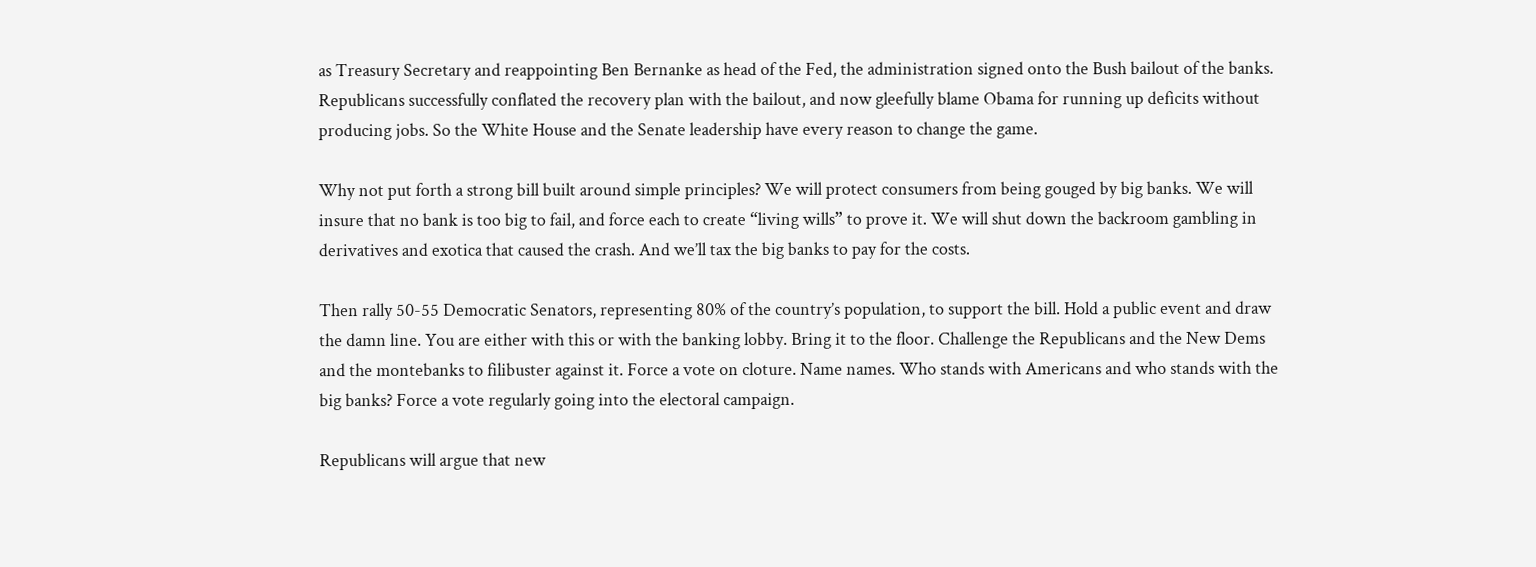as Treasury Secretary and reappointing Ben Bernanke as head of the Fed, the administration signed onto the Bush bailout of the banks. Republicans successfully conflated the recovery plan with the bailout, and now gleefully blame Obama for running up deficits without producing jobs. So the White House and the Senate leadership have every reason to change the game.

Why not put forth a strong bill built around simple principles? We will protect consumers from being gouged by big banks. We will insure that no bank is too big to fail, and force each to create “living wills” to prove it. We will shut down the backroom gambling in derivatives and exotica that caused the crash. And we’ll tax the big banks to pay for the costs.

Then rally 50-55 Democratic Senators, representing 80% of the country’s population, to support the bill. Hold a public event and draw the damn line. You are either with this or with the banking lobby. Bring it to the floor. Challenge the Republicans and the New Dems and the montebanks to filibuster against it. Force a vote on cloture. Name names. Who stands with Americans and who stands with the big banks? Force a vote regularly going into the electoral campaign.

Republicans will argue that new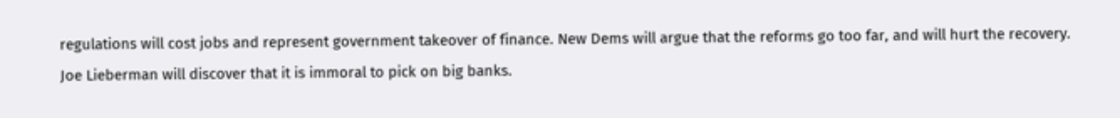regulations will cost jobs and represent government takeover of finance. New Dems will argue that the reforms go too far, and will hurt the recovery. Joe Lieberman will discover that it is immoral to pick on big banks.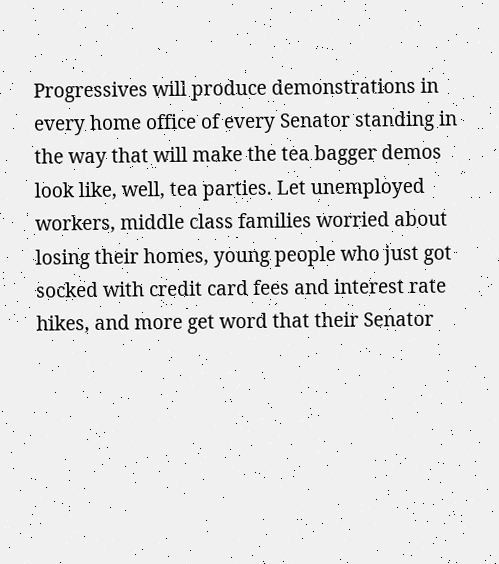Progressives will produce demonstrations in every home office of every Senator standing in the way that will make the tea bagger demos look like, well, tea parties. Let unemployed workers, middle class families worried about losing their homes, young people who just got socked with credit card fees and interest rate hikes, and more get word that their Senator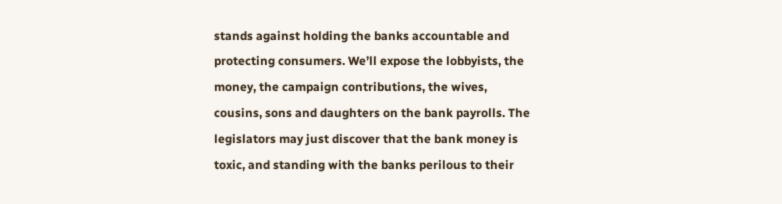stands against holding the banks accountable and protecting consumers. We’ll expose the lobbyists, the money, the campaign contributions, the wives, cousins, sons and daughters on the bank payrolls. The legislators may just discover that the bank money is toxic, and standing with the banks perilous to their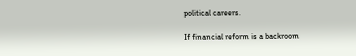political careers.

If financial reform is a backroom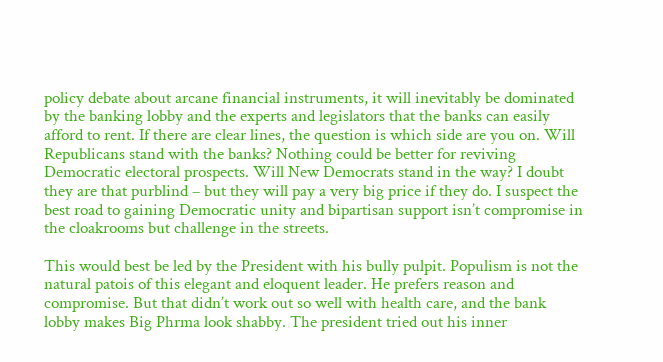policy debate about arcane financial instruments, it will inevitably be dominated by the banking lobby and the experts and legislators that the banks can easily afford to rent. If there are clear lines, the question is which side are you on. Will Republicans stand with the banks? Nothing could be better for reviving Democratic electoral prospects. Will New Democrats stand in the way? I doubt they are that purblind – but they will pay a very big price if they do. I suspect the best road to gaining Democratic unity and bipartisan support isn’t compromise in the cloakrooms but challenge in the streets.

This would best be led by the President with his bully pulpit. Populism is not the natural patois of this elegant and eloquent leader. He prefers reason and compromise. But that didn’t work out so well with health care, and the bank lobby makes Big Phrma look shabby. The president tried out his inner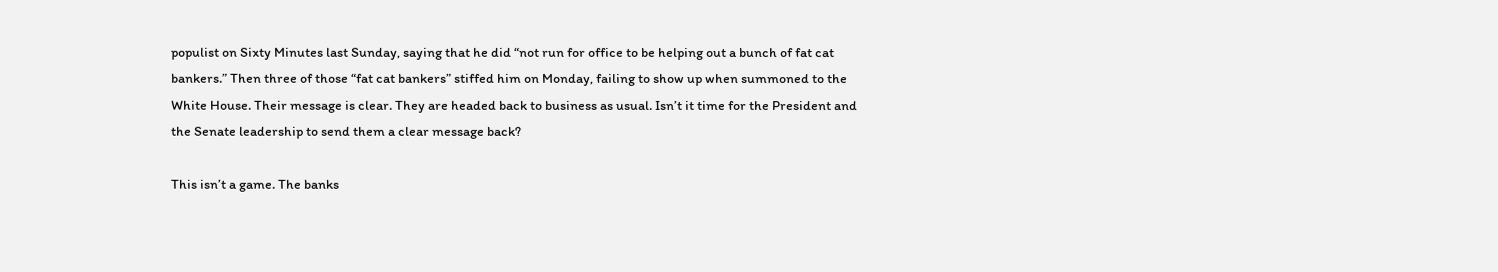populist on Sixty Minutes last Sunday, saying that he did “not run for office to be helping out a bunch of fat cat bankers.” Then three of those “fat cat bankers” stiffed him on Monday, failing to show up when summoned to the White House. Their message is clear. They are headed back to business as usual. Isn’t it time for the President and the Senate leadership to send them a clear message back?

This isn’t a game. The banks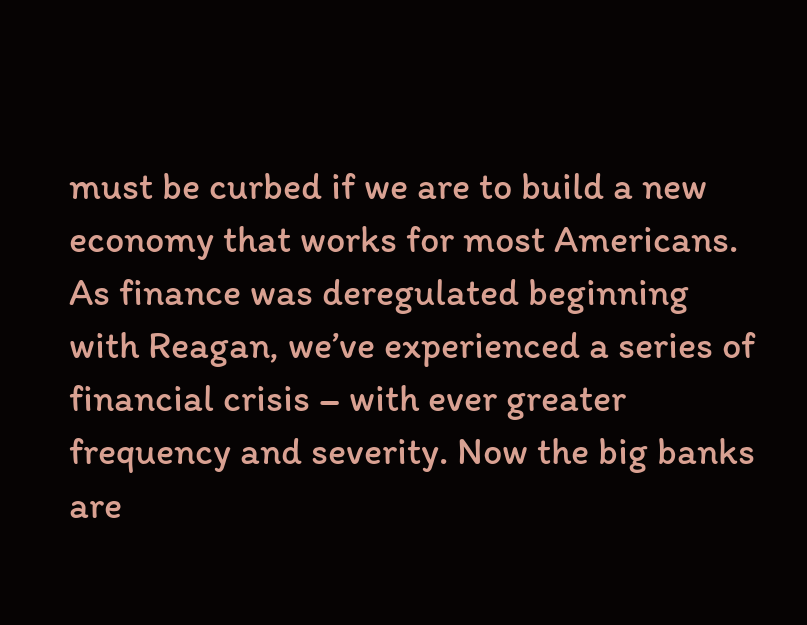must be curbed if we are to build a new economy that works for most Americans. As finance was deregulated beginning with Reagan, we’ve experienced a series of financial crisis – with ever greater frequency and severity. Now the big banks are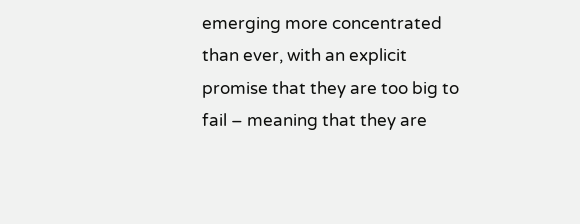emerging more concentrated than ever, with an explicit promise that they are too big to fail – meaning that they are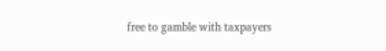free to gamble with taxpayers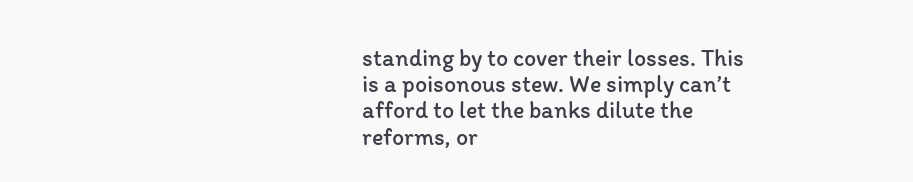standing by to cover their losses. This is a poisonous stew. We simply can’t afford to let the banks dilute the reforms, or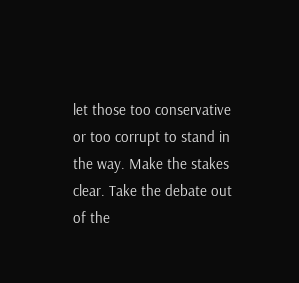let those too conservative or too corrupt to stand in the way. Make the stakes clear. Take the debate out of the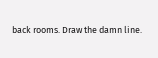back rooms. Draw the damn line.